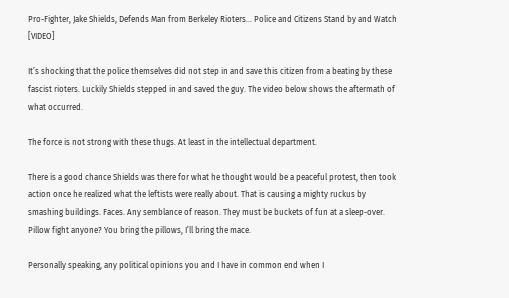Pro-Fighter, Jake Shields, Defends Man from Berkeley Rioters… Police and Citizens Stand by and Watch [VIDEO]

It’s shocking that the police themselves did not step in and save this citizen from a beating by these fascist rioters. Luckily Shields stepped in and saved the guy. The video below shows the aftermath of what occurred.

The force is not strong with these thugs. At least in the intellectual department.

There is a good chance Shields was there for what he thought would be a peaceful protest, then took action once he realized what the leftists were really about. That is causing a mighty ruckus by smashing buildings. Faces. Any semblance of reason. They must be buckets of fun at a sleep-over. Pillow fight anyone? You bring the pillows, I’ll bring the mace.

Personally speaking, any political opinions you and I have in common end when I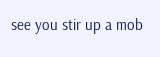see you stir up a mob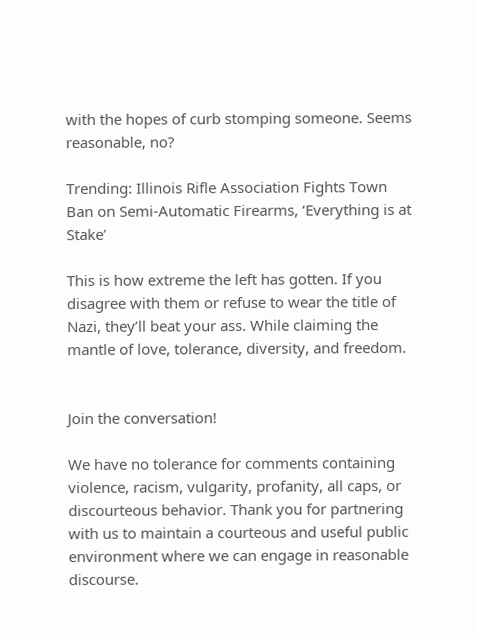with the hopes of curb stomping someone. Seems reasonable, no?

Trending: Illinois Rifle Association Fights Town Ban on Semi-Automatic Firearms, ‘Everything is at Stake’

This is how extreme the left has gotten. If you disagree with them or refuse to wear the title of Nazi, they’ll beat your ass. While claiming the mantle of love, tolerance, diversity, and freedom.


Join the conversation!

We have no tolerance for comments containing violence, racism, vulgarity, profanity, all caps, or discourteous behavior. Thank you for partnering with us to maintain a courteous and useful public environment where we can engage in reasonable discourse.